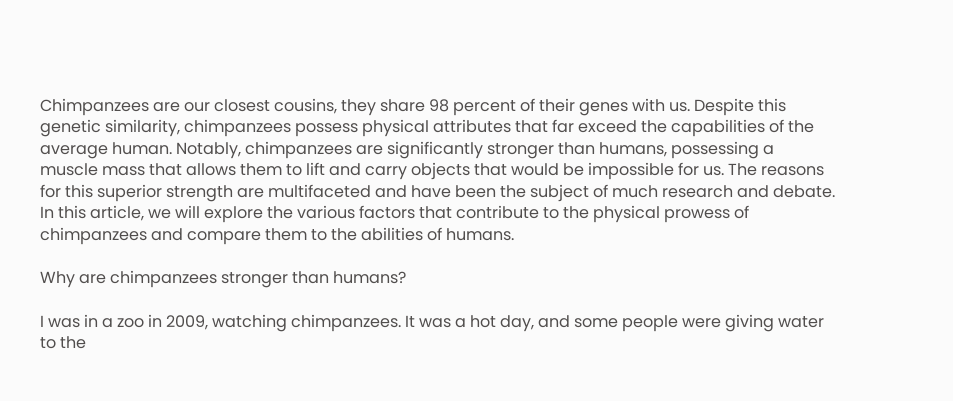Chimpanzees are our closest cousins, they share 98 percent of their genes with us. Despite this genetic similarity, chimpanzees possess physical attributes that far exceed the capabilities of the average human. Notably, chimpanzees are significantly stronger than humans, possessing a muscle mass that allows them to lift and carry objects that would be impossible for us. The reasons for this superior strength are multifaceted and have been the subject of much research and debate. In this article, we will explore the various factors that contribute to the physical prowess of chimpanzees and compare them to the abilities of humans.

Why are chimpanzees stronger than humans?

I was in a zoo in 2009, watching chimpanzees. It was a hot day, and some people were giving water to the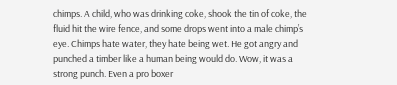chimps. A child, who was drinking coke, shook the tin of coke, the fluid hit the wire fence, and some drops went into a male chimp’s eye. Chimps hate water, they hate being wet. He got angry and punched a timber like a human being would do. Wow, it was a strong punch. Even a pro boxer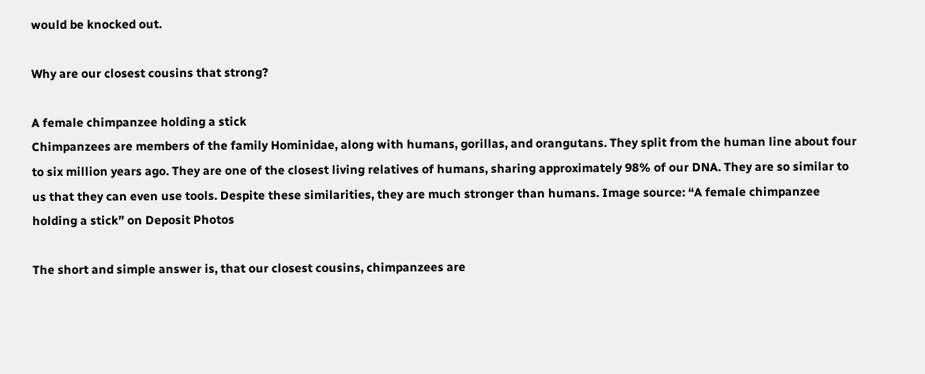would be knocked out.

Why are our closest cousins that strong?

A female chimpanzee holding a stick
Chimpanzees are members of the family Hominidae, along with humans, gorillas, and orangutans. They split from the human line about four to six million years ago. They are one of the closest living relatives of humans, sharing approximately 98% of our DNA. They are so similar to us that they can even use tools. Despite these similarities, they are much stronger than humans. Image source: “A female chimpanzee holding a stick” on Deposit Photos

The short and simple answer is, that our closest cousins, chimpanzees are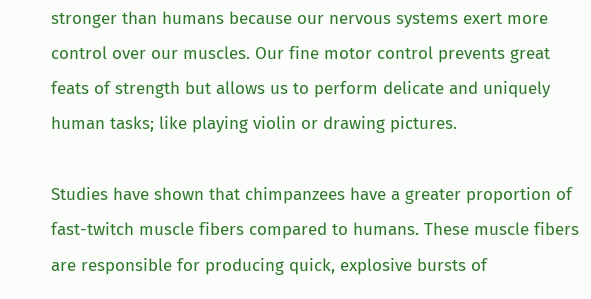stronger than humans because our nervous systems exert more control over our muscles. Our fine motor control prevents great feats of strength but allows us to perform delicate and uniquely human tasks; like playing violin or drawing pictures.

Studies have shown that chimpanzees have a greater proportion of fast-twitch muscle fibers compared to humans. These muscle fibers are responsible for producing quick, explosive bursts of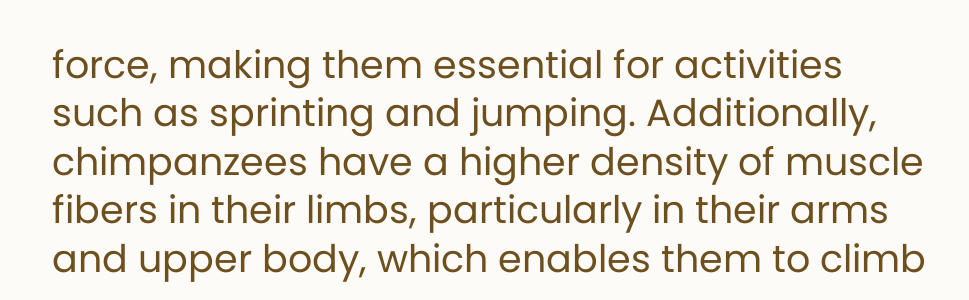force, making them essential for activities such as sprinting and jumping. Additionally, chimpanzees have a higher density of muscle fibers in their limbs, particularly in their arms and upper body, which enables them to climb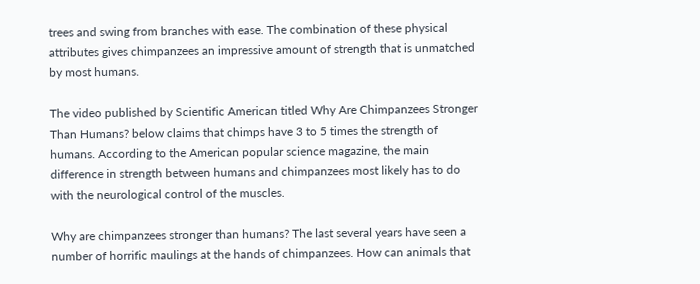trees and swing from branches with ease. The combination of these physical attributes gives chimpanzees an impressive amount of strength that is unmatched by most humans.

The video published by Scientific American titled Why Are Chimpanzees Stronger Than Humans? below claims that chimps have 3 to 5 times the strength of humans. According to the American popular science magazine, the main difference in strength between humans and chimpanzees most likely has to do with the neurological control of the muscles.

Why are chimpanzees stronger than humans? The last several years have seen a number of horrific maulings at the hands of chimpanzees. How can animals that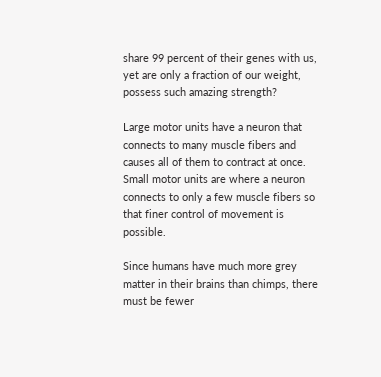share 99 percent of their genes with us, yet are only a fraction of our weight, possess such amazing strength?

Large motor units have a neuron that connects to many muscle fibers and causes all of them to contract at once. Small motor units are where a neuron connects to only a few muscle fibers so that finer control of movement is possible.

Since humans have much more grey matter in their brains than chimps, there must be fewer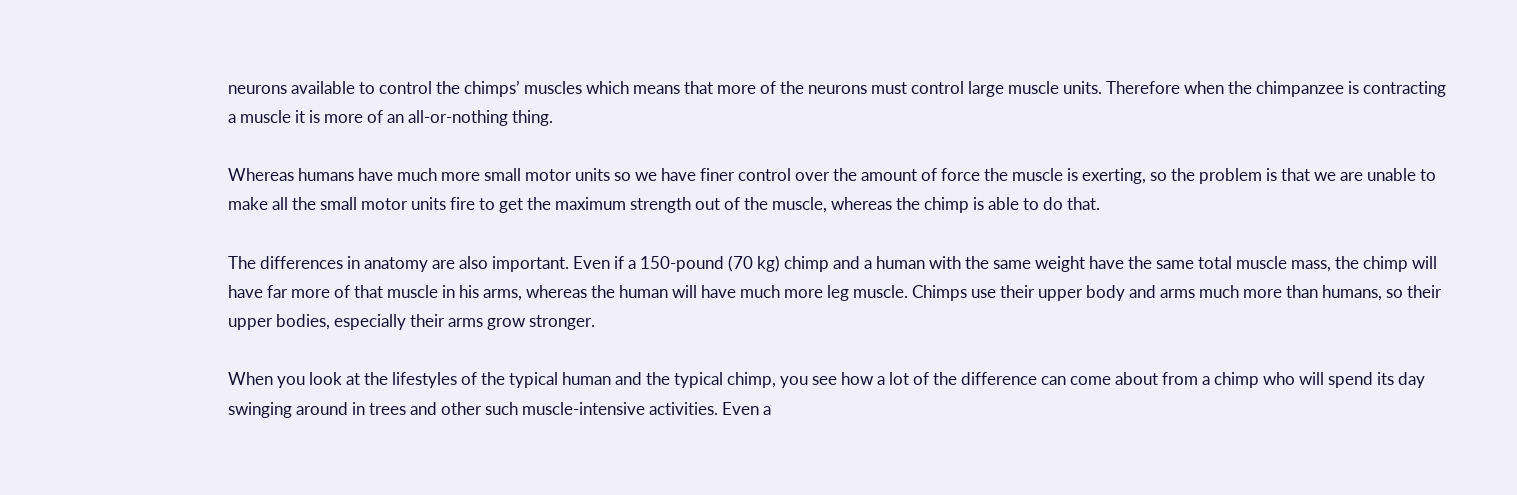neurons available to control the chimps’ muscles which means that more of the neurons must control large muscle units. Therefore when the chimpanzee is contracting a muscle it is more of an all-or-nothing thing.

Whereas humans have much more small motor units so we have finer control over the amount of force the muscle is exerting, so the problem is that we are unable to make all the small motor units fire to get the maximum strength out of the muscle, whereas the chimp is able to do that.

The differences in anatomy are also important. Even if a 150-pound (70 kg) chimp and a human with the same weight have the same total muscle mass, the chimp will have far more of that muscle in his arms, whereas the human will have much more leg muscle. Chimps use their upper body and arms much more than humans, so their upper bodies, especially their arms grow stronger.

When you look at the lifestyles of the typical human and the typical chimp, you see how a lot of the difference can come about from a chimp who will spend its day swinging around in trees and other such muscle-intensive activities. Even a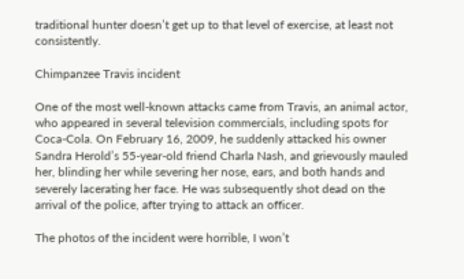traditional hunter doesn’t get up to that level of exercise, at least not consistently.

Chimpanzee Travis incident

One of the most well-known attacks came from Travis, an animal actor, who appeared in several television commercials, including spots for Coca-Cola. On February 16, 2009, he suddenly attacked his owner Sandra Herold’s 55-year-old friend Charla Nash, and grievously mauled her, blinding her while severing her nose, ears, and both hands and severely lacerating her face. He was subsequently shot dead on the arrival of the police, after trying to attack an officer.

The photos of the incident were horrible, I won’t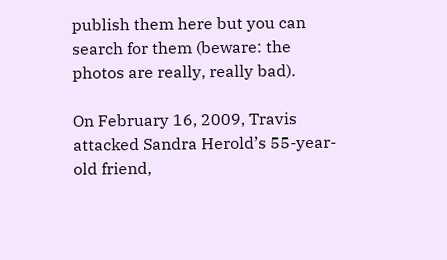publish them here but you can search for them (beware: the photos are really, really bad).

On February 16, 2009, Travis attacked Sandra Herold’s 55-year-old friend,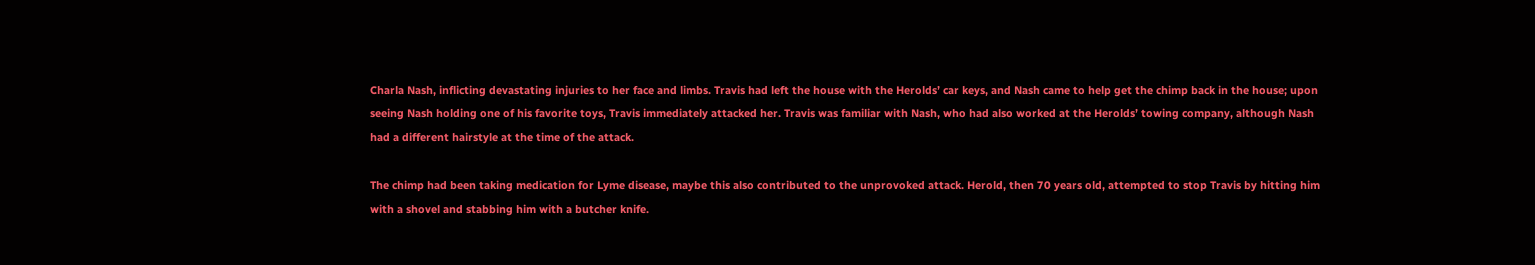Charla Nash, inflicting devastating injuries to her face and limbs. Travis had left the house with the Herolds’ car keys, and Nash came to help get the chimp back in the house; upon seeing Nash holding one of his favorite toys, Travis immediately attacked her. Travis was familiar with Nash, who had also worked at the Herolds’ towing company, although Nash had a different hairstyle at the time of the attack.

The chimp had been taking medication for Lyme disease, maybe this also contributed to the unprovoked attack. Herold, then 70 years old, attempted to stop Travis by hitting him with a shovel and stabbing him with a butcher knife.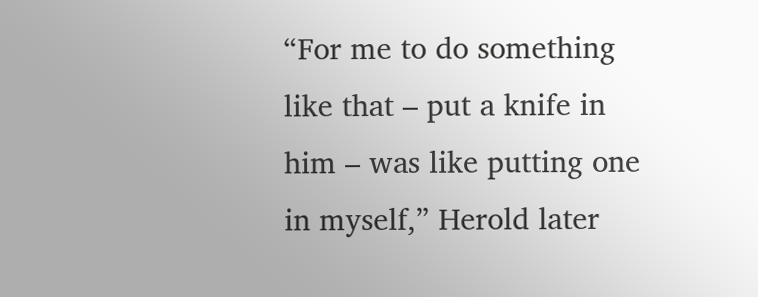“For me to do something like that – put a knife in him – was like putting one in myself,” Herold later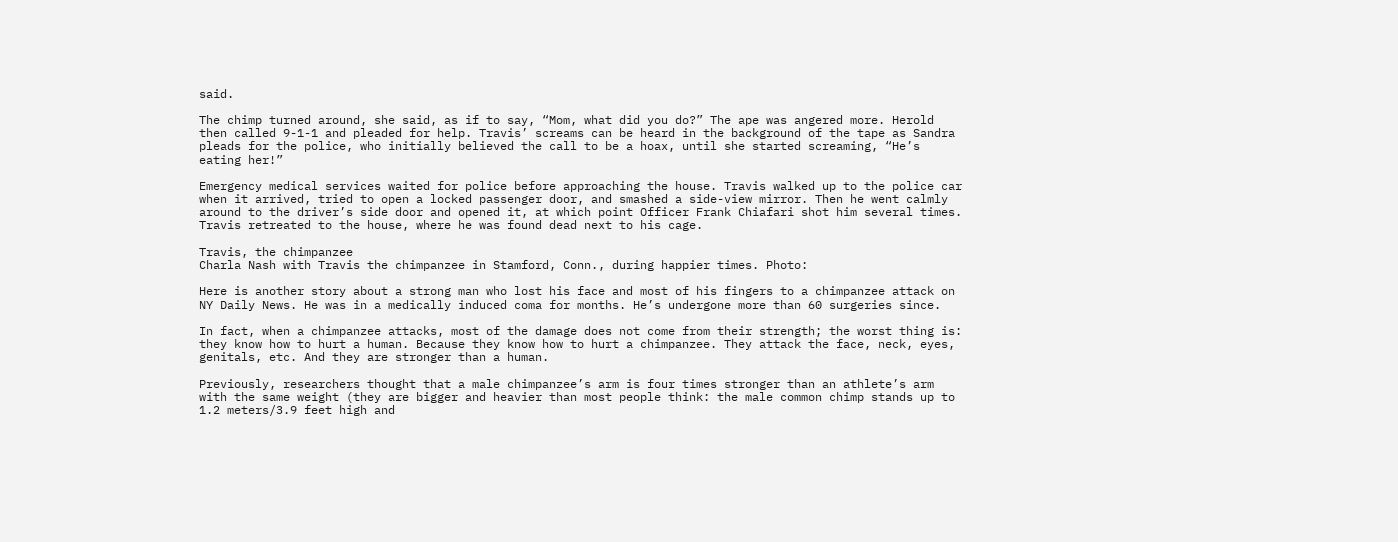said.

The chimp turned around, she said, as if to say, “Mom, what did you do?” The ape was angered more. Herold then called 9-1-1 and pleaded for help. Travis’ screams can be heard in the background of the tape as Sandra pleads for the police, who initially believed the call to be a hoax, until she started screaming, “He’s eating her!”

Emergency medical services waited for police before approaching the house. Travis walked up to the police car when it arrived, tried to open a locked passenger door, and smashed a side-view mirror. Then he went calmly around to the driver’s side door and opened it, at which point Officer Frank Chiafari shot him several times. Travis retreated to the house, where he was found dead next to his cage.

Travis, the chimpanzee
Charla Nash with Travis the chimpanzee in Stamford, Conn., during happier times. Photo:

Here is another story about a strong man who lost his face and most of his fingers to a chimpanzee attack on NY Daily News. He was in a medically induced coma for months. He’s undergone more than 60 surgeries since.

In fact, when a chimpanzee attacks, most of the damage does not come from their strength; the worst thing is: they know how to hurt a human. Because they know how to hurt a chimpanzee. They attack the face, neck, eyes, genitals, etc. And they are stronger than a human.

Previously, researchers thought that a male chimpanzee’s arm is four times stronger than an athlete’s arm with the same weight (they are bigger and heavier than most people think: the male common chimp stands up to 1.2 meters/3.9 feet high and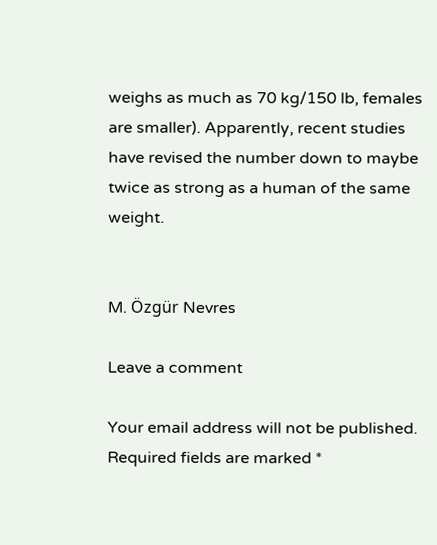weighs as much as 70 kg/150 lb, females are smaller). Apparently, recent studies have revised the number down to maybe twice as strong as a human of the same weight.


M. Özgür Nevres

Leave a comment

Your email address will not be published. Required fields are marked *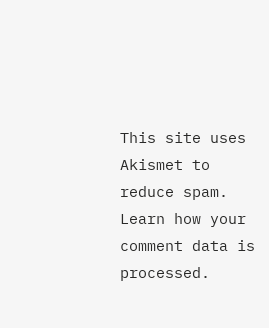This site uses Akismet to reduce spam. Learn how your comment data is processed.